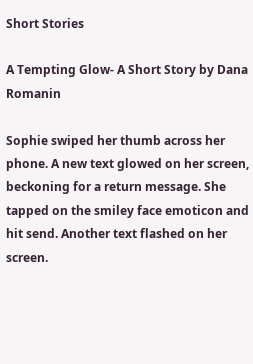Short Stories

A Tempting Glow- A Short Story by Dana Romanin

Sophie swiped her thumb across her phone. A new text glowed on her screen, beckoning for a return message. She tapped on the smiley face emoticon and hit send. Another text flashed on her screen.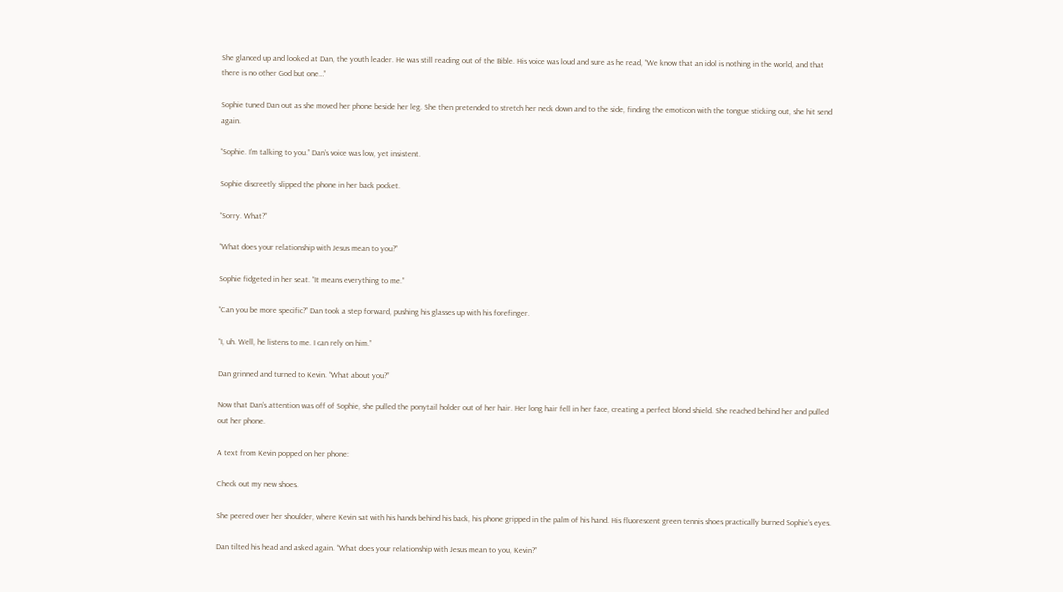She glanced up and looked at Dan, the youth leader. He was still reading out of the Bible. His voice was loud and sure as he read, “We know that an idol is nothing in the world, and that there is no other God but one…”

Sophie tuned Dan out as she moved her phone beside her leg. She then pretended to stretch her neck down and to the side, finding the emoticon with the tongue sticking out, she hit send again.

“Sophie. I’m talking to you.” Dan’s voice was low, yet insistent.

Sophie discreetly slipped the phone in her back pocket.

“Sorry. What?”

“What does your relationship with Jesus mean to you?”

Sophie fidgeted in her seat. “It means everything to me.”

“Can you be more specific?” Dan took a step forward, pushing his glasses up with his forefinger.

“I, uh. Well, he listens to me. I can rely on him.”

Dan grinned and turned to Kevin. “What about you?”

Now that Dan’s attention was off of Sophie, she pulled the ponytail holder out of her hair. Her long hair fell in her face, creating a perfect blond shield. She reached behind her and pulled out her phone.

A text from Kevin popped on her phone:

Check out my new shoes.

She peered over her shoulder, where Kevin sat with his hands behind his back, his phone gripped in the palm of his hand. His fluorescent green tennis shoes practically burned Sophie’s eyes.

Dan tilted his head and asked again. “What does your relationship with Jesus mean to you, Kevin?”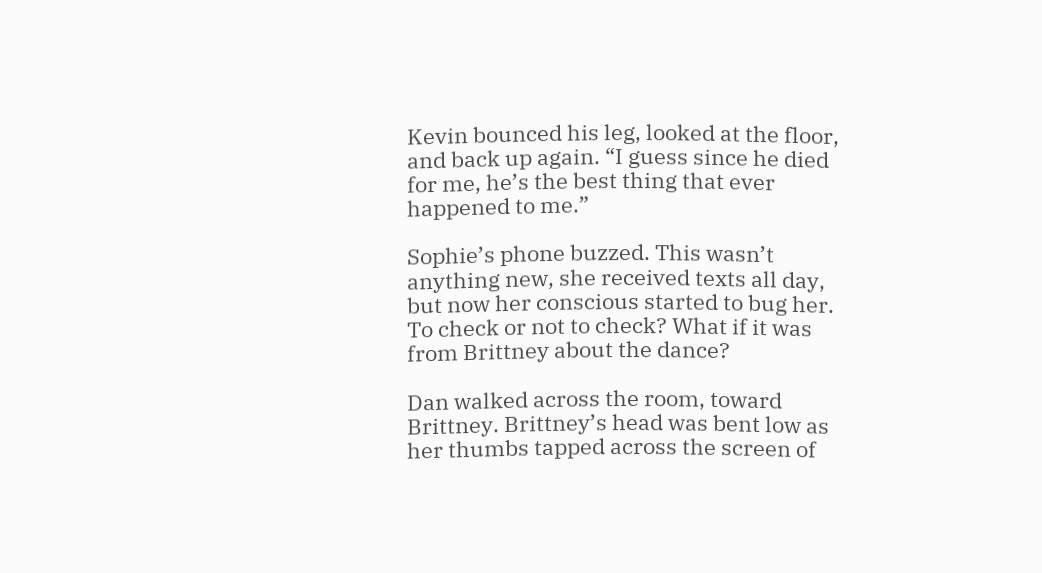Kevin bounced his leg, looked at the floor, and back up again. “I guess since he died for me, he’s the best thing that ever happened to me.”

Sophie’s phone buzzed. This wasn’t anything new, she received texts all day, but now her conscious started to bug her. To check or not to check? What if it was from Brittney about the dance?

Dan walked across the room, toward Brittney. Brittney’s head was bent low as her thumbs tapped across the screen of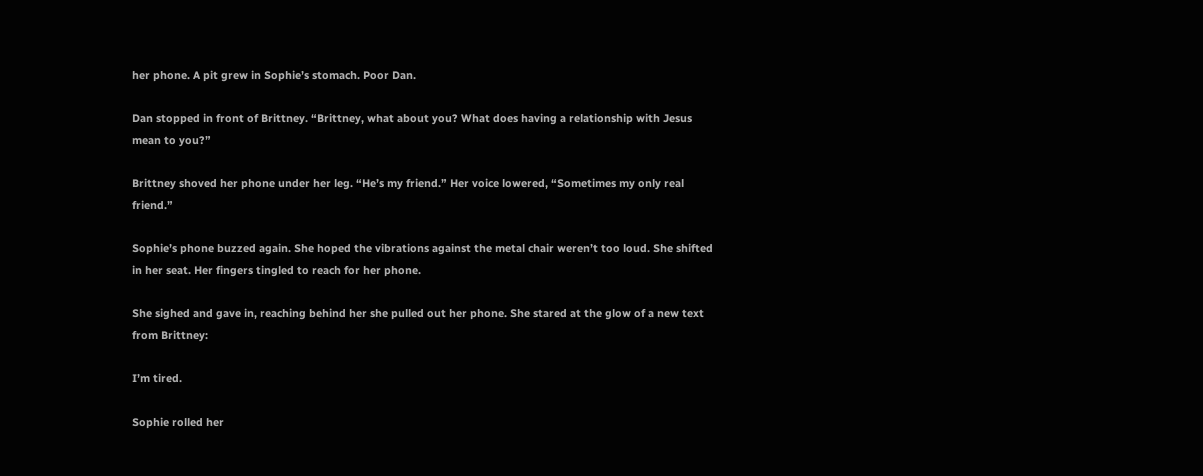her phone. A pit grew in Sophie’s stomach. Poor Dan.

Dan stopped in front of Brittney. “Brittney, what about you? What does having a relationship with Jesus mean to you?”

Brittney shoved her phone under her leg. “He’s my friend.” Her voice lowered, “Sometimes my only real friend.”

Sophie’s phone buzzed again. She hoped the vibrations against the metal chair weren’t too loud. She shifted in her seat. Her fingers tingled to reach for her phone.

She sighed and gave in, reaching behind her she pulled out her phone. She stared at the glow of a new text from Brittney:

I’m tired.

Sophie rolled her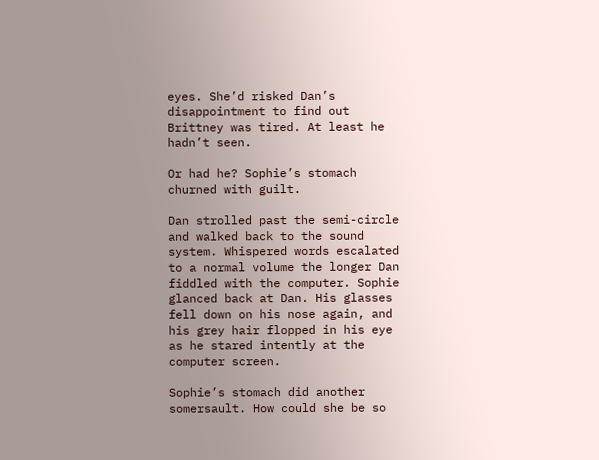eyes. She’d risked Dan’s disappointment to find out Brittney was tired. At least he hadn’t seen.

Or had he? Sophie’s stomach churned with guilt.

Dan strolled past the semi-circle and walked back to the sound system. Whispered words escalated to a normal volume the longer Dan fiddled with the computer. Sophie glanced back at Dan. His glasses fell down on his nose again, and his grey hair flopped in his eye as he stared intently at the computer screen.

Sophie’s stomach did another somersault. How could she be so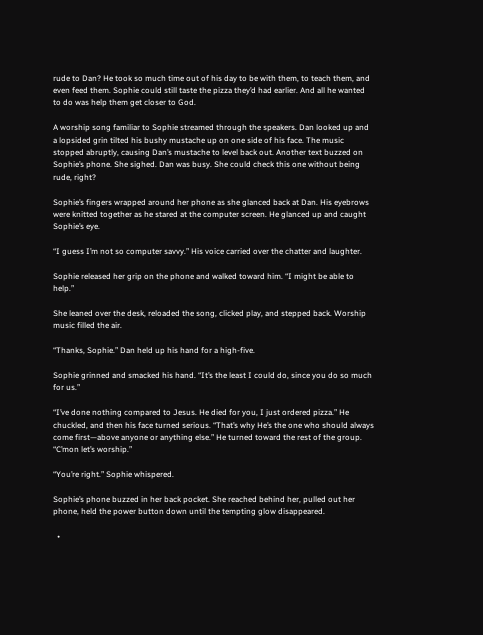rude to Dan? He took so much time out of his day to be with them, to teach them, and even feed them. Sophie could still taste the pizza they’d had earlier. And all he wanted to do was help them get closer to God.

A worship song familiar to Sophie streamed through the speakers. Dan looked up and a lopsided grin tilted his bushy mustache up on one side of his face. The music stopped abruptly, causing Dan’s mustache to level back out. Another text buzzed on Sophie’s phone. She sighed. Dan was busy. She could check this one without being rude, right?

Sophie’s fingers wrapped around her phone as she glanced back at Dan. His eyebrows were knitted together as he stared at the computer screen. He glanced up and caught Sophie’s eye.

“I guess I’m not so computer savvy.” His voice carried over the chatter and laughter.

Sophie released her grip on the phone and walked toward him. “I might be able to help.”

She leaned over the desk, reloaded the song, clicked play, and stepped back. Worship music filled the air.

“Thanks, Sophie.” Dan held up his hand for a high-five.

Sophie grinned and smacked his hand. “It’s the least I could do, since you do so much for us.”

“I’ve done nothing compared to Jesus. He died for you, I just ordered pizza.” He chuckled, and then his face turned serious. “That’s why He’s the one who should always come first—above anyone or anything else.” He turned toward the rest of the group. “C’mon let’s worship.”

“You’re right.” Sophie whispered.

Sophie’s phone buzzed in her back pocket. She reached behind her, pulled out her phone, held the power button down until the tempting glow disappeared.

  •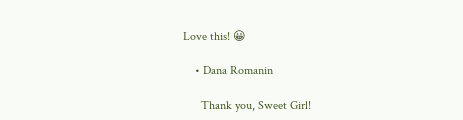Love this! 😀

    • Dana Romanin

      Thank you, Sweet Girl!